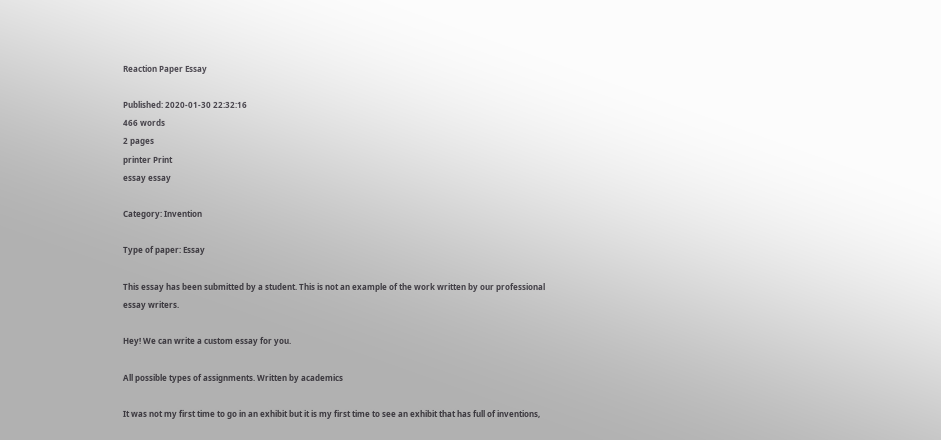Reaction Paper Essay

Published: 2020-01-30 22:32:16
466 words
2 pages
printer Print
essay essay

Category: Invention

Type of paper: Essay

This essay has been submitted by a student. This is not an example of the work written by our professional essay writers.

Hey! We can write a custom essay for you.

All possible types of assignments. Written by academics

It was not my first time to go in an exhibit but it is my first time to see an exhibit that has full of inventions,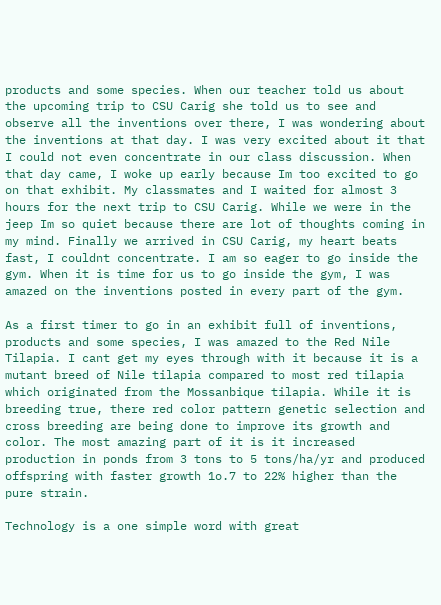products and some species. When our teacher told us about the upcoming trip to CSU Carig she told us to see and observe all the inventions over there, I was wondering about the inventions at that day. I was very excited about it that I could not even concentrate in our class discussion. When that day came, I woke up early because Im too excited to go on that exhibit. My classmates and I waited for almost 3 hours for the next trip to CSU Carig. While we were in the jeep Im so quiet because there are lot of thoughts coming in my mind. Finally we arrived in CSU Carig, my heart beats fast, I couldnt concentrate. I am so eager to go inside the gym. When it is time for us to go inside the gym, I was amazed on the inventions posted in every part of the gym.

As a first timer to go in an exhibit full of inventions, products and some species, I was amazed to the Red Nile Tilapia. I cant get my eyes through with it because it is a mutant breed of Nile tilapia compared to most red tilapia which originated from the Mossanbique tilapia. While it is breeding true, there red color pattern genetic selection and cross breeding are being done to improve its growth and color. The most amazing part of it is it increased production in ponds from 3 tons to 5 tons/ha/yr and produced offspring with faster growth 1o.7 to 22% higher than the pure strain.

Technology is a one simple word with great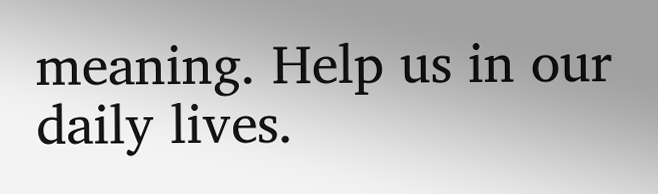meaning. Help us in our daily lives.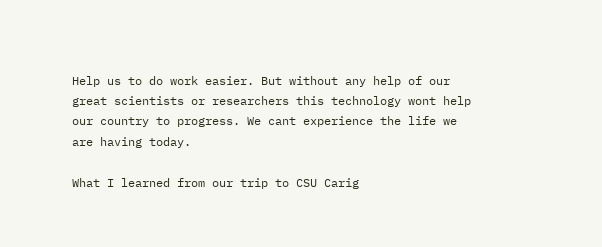Help us to do work easier. But without any help of our great scientists or researchers this technology wont help our country to progress. We cant experience the life we are having today.

What I learned from our trip to CSU Carig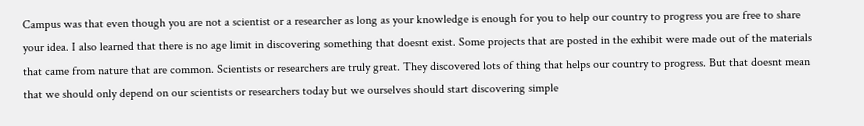Campus was that even though you are not a scientist or a researcher as long as your knowledge is enough for you to help our country to progress you are free to share your idea. I also learned that there is no age limit in discovering something that doesnt exist. Some projects that are posted in the exhibit were made out of the materials that came from nature that are common. Scientists or researchers are truly great. They discovered lots of thing that helps our country to progress. But that doesnt mean that we should only depend on our scientists or researchers today but we ourselves should start discovering simple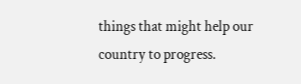things that might help our country to progress.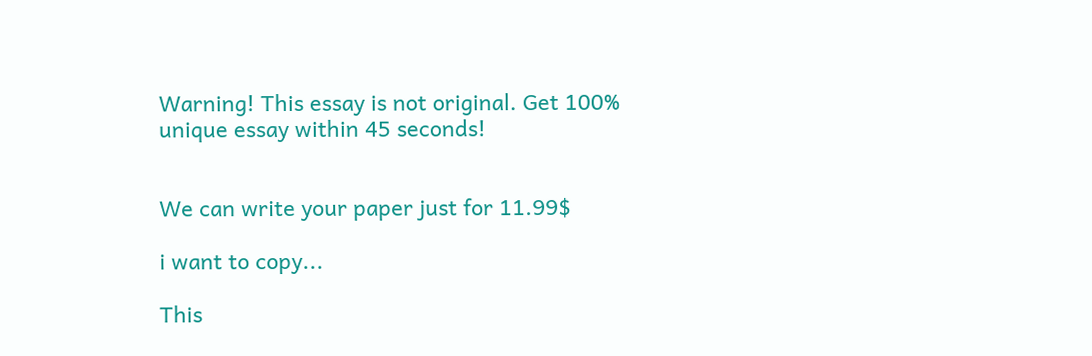Warning! This essay is not original. Get 100% unique essay within 45 seconds!


We can write your paper just for 11.99$

i want to copy...

This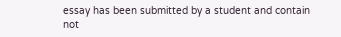essay has been submitted by a student and contain not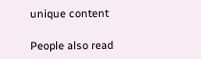unique content

People also read